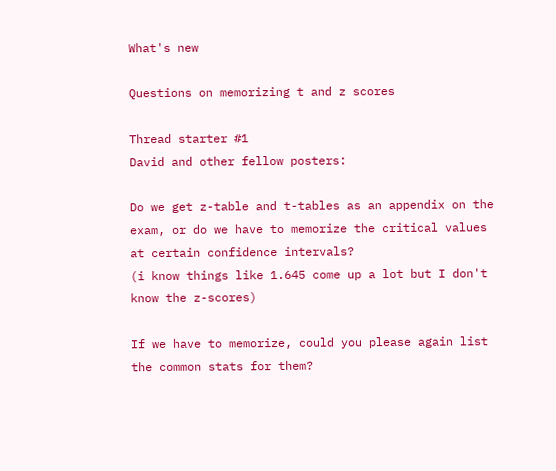What's new

Questions on memorizing t and z scores

Thread starter #1
David and other fellow posters:

Do we get z-table and t-tables as an appendix on the exam, or do we have to memorize the critical values at certain confidence intervals?
(i know things like 1.645 come up a lot but I don't know the z-scores)

If we have to memorize, could you please again list the common stats for them?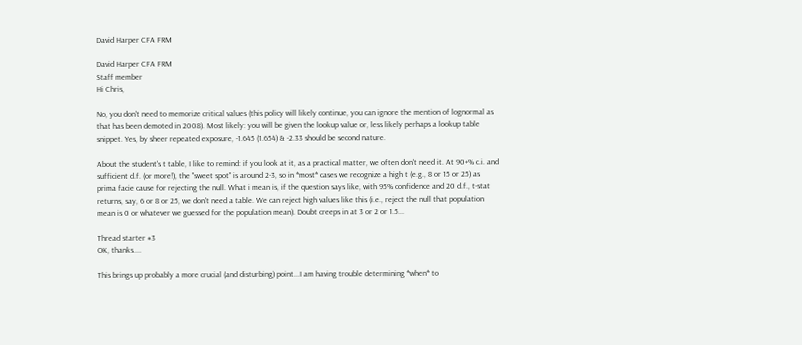David Harper CFA FRM

David Harper CFA FRM
Staff member
Hi Chris,

No, you don't need to memorize critical values (this policy will likely continue, you can ignore the mention of lognormal as that has been demoted in 2008). Most likely: you will be given the lookup value or, less likely perhaps a lookup table snippet. Yes, by sheer repeated exposure, -1.645 (1.654) & -2.33 should be second nature.

About the student's t table, I like to remind: if you look at it, as a practical matter, we often don't need it. At 90+% c.i. and sufficient d.f. (or more!), the "sweet spot" is around 2-3, so in *most* cases we recognize a high t (e.g., 8 or 15 or 25) as prima facie cause for rejecting the null. What i mean is, if the question says like, with 95% confidence and 20 d.f., t-stat returns, say, 6 or 8 or 25, we don't need a table. We can reject high values like this (i.e., reject the null that population mean is 0 or whatever we guessed for the population mean). Doubt creeps in at 3 or 2 or 1.5...

Thread starter #3
OK, thanks....

This brings up probably a more crucial (and disturbing) point...I am having trouble determining *when* to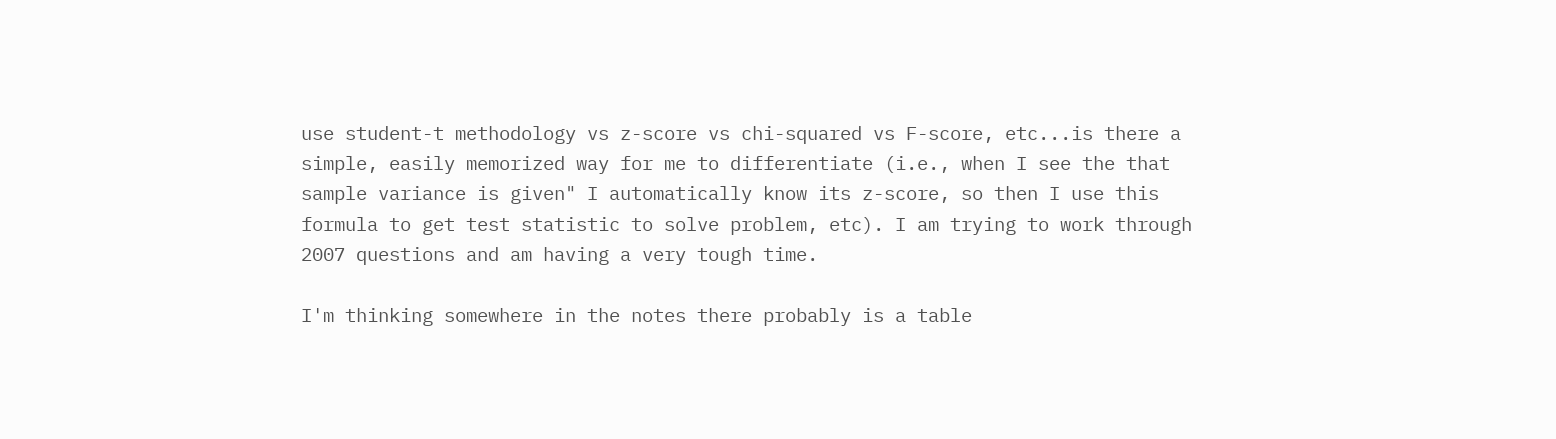use student-t methodology vs z-score vs chi-squared vs F-score, etc...is there a simple, easily memorized way for me to differentiate (i.e., when I see the that sample variance is given" I automatically know its z-score, so then I use this formula to get test statistic to solve problem, etc). I am trying to work through 2007 questions and am having a very tough time.

I'm thinking somewhere in the notes there probably is a table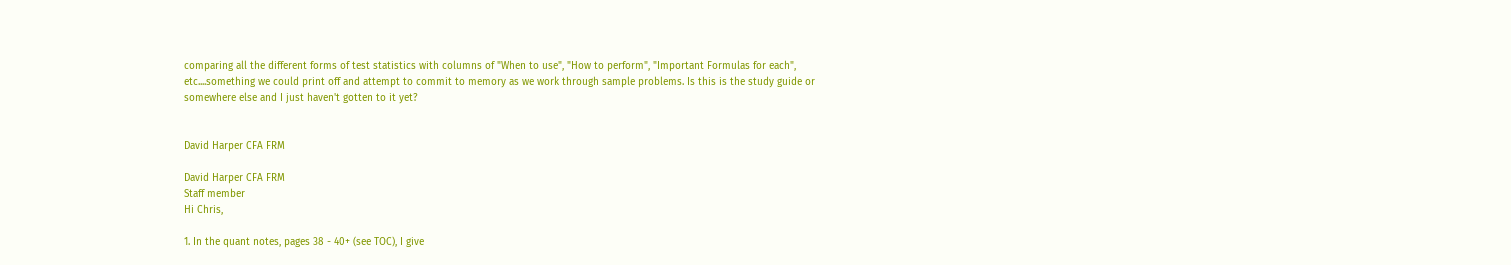comparing all the different forms of test statistics with columns of "When to use", "How to perform", "Important Formulas for each", etc....something we could print off and attempt to commit to memory as we work through sample problems. Is this is the study guide or somewhere else and I just haven't gotten to it yet?


David Harper CFA FRM

David Harper CFA FRM
Staff member
Hi Chris,

1. In the quant notes, pages 38 - 40+ (see TOC), I give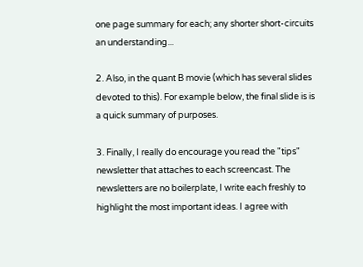one page summary for each; any shorter short-circuits an understanding...

2. Also, in the quant B movie (which has several slides devoted to this). For example below, the final slide is is a quick summary of purposes.

3. Finally, I really do encourage you read the "tips" newsletter that attaches to each screencast. The newsletters are no boilerplate, I write each freshly to highlight the most important ideas. I agree with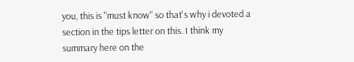you, this is "must know" so that's why i devoted a section in the tips letter on this. I think my summary here on the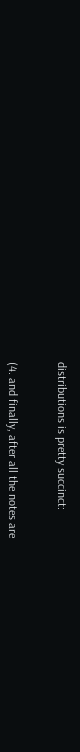distributions is pretty succinct:


(4. and finally, after all the notes are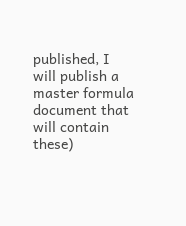published, I will publish a master formula document that will contain these)